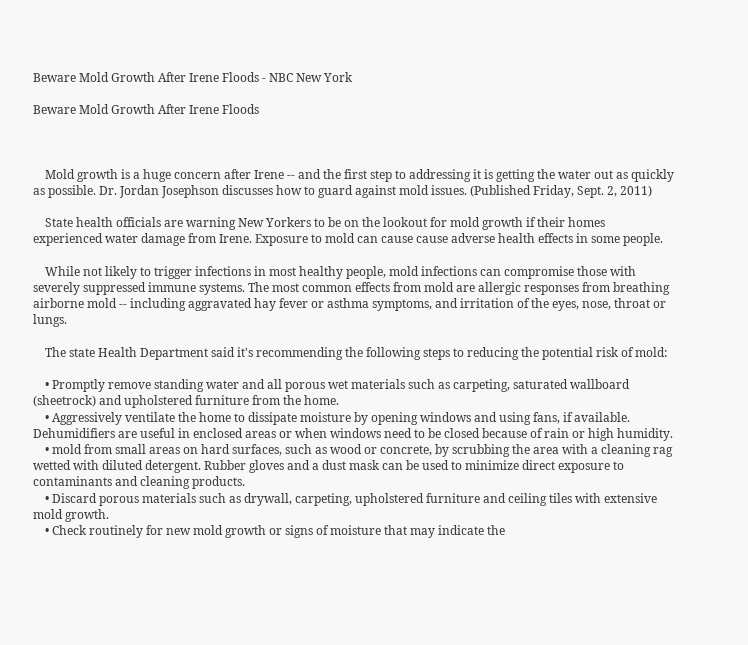Beware Mold Growth After Irene Floods - NBC New York

Beware Mold Growth After Irene Floods



    Mold growth is a huge concern after Irene -- and the first step to addressing it is getting the water out as quickly as possible. Dr. Jordan Josephson discusses how to guard against mold issues. (Published Friday, Sept. 2, 2011)

    State health officials are warning New Yorkers to be on the lookout for mold growth if their homes experienced water damage from Irene. Exposure to mold can cause cause adverse health effects in some people.

    While not likely to trigger infections in most healthy people, mold infections can compromise those with severely suppressed immune systems. The most common effects from mold are allergic responses from breathing airborne mold -- including aggravated hay fever or asthma symptoms, and irritation of the eyes, nose, throat or lungs.

    The state Health Department said it's recommending the following steps to reducing the potential risk of mold:

    • Promptly remove standing water and all porous wet materials such as carpeting, saturated wallboard (sheetrock) and upholstered furniture from the home.
    • Aggressively ventilate the home to dissipate moisture by opening windows and using fans, if available. Dehumidifiers are useful in enclosed areas or when windows need to be closed because of rain or high humidity.
    • mold from small areas on hard surfaces, such as wood or concrete, by scrubbing the area with a cleaning rag wetted with diluted detergent. Rubber gloves and a dust mask can be used to minimize direct exposure to contaminants and cleaning products.
    • Discard porous materials such as drywall, carpeting, upholstered furniture and ceiling tiles with extensive mold growth.
    • Check routinely for new mold growth or signs of moisture that may indicate the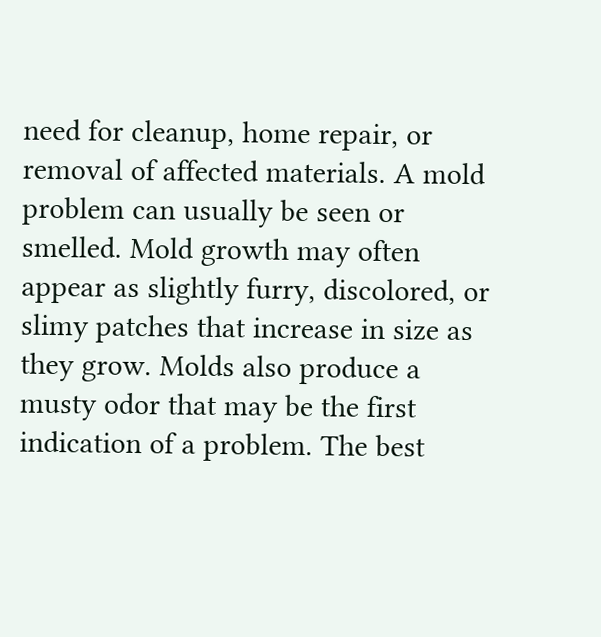need for cleanup, home repair, or removal of affected materials. A mold problem can usually be seen or smelled. Mold growth may often appear as slightly furry, discolored, or slimy patches that increase in size as they grow. Molds also produce a musty odor that may be the first indication of a problem. The best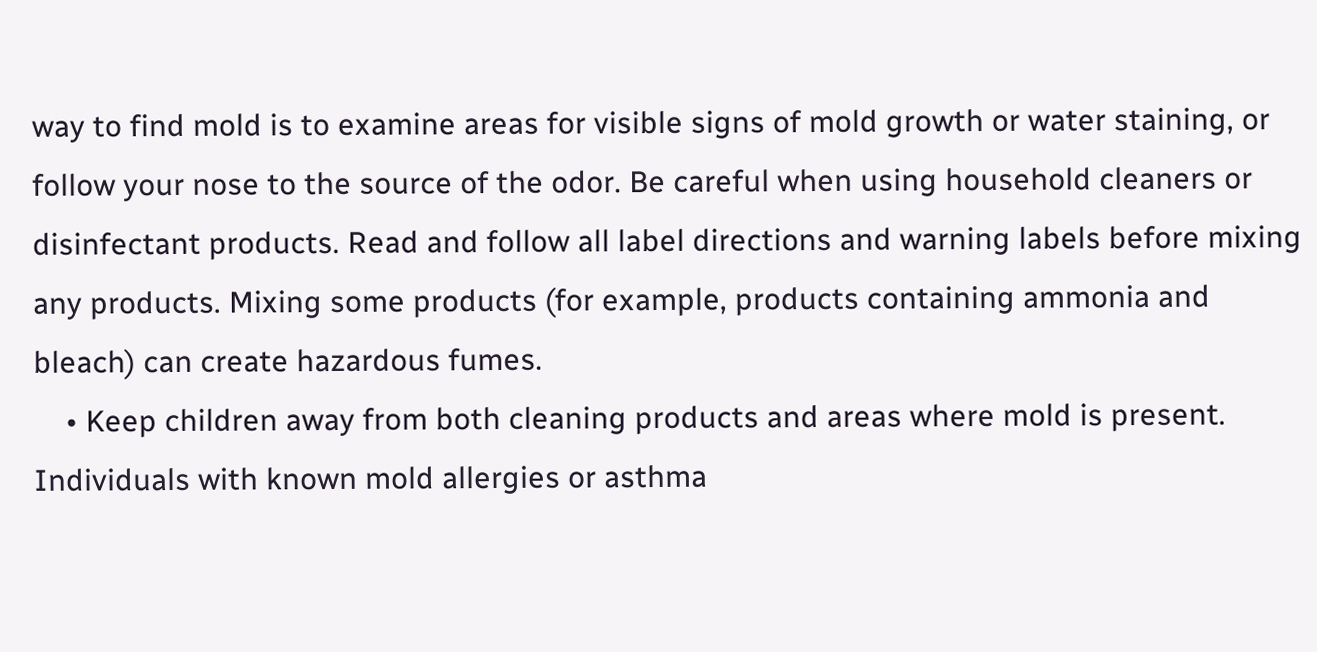way to find mold is to examine areas for visible signs of mold growth or water staining, or follow your nose to the source of the odor. Be careful when using household cleaners or disinfectant products. Read and follow all label directions and warning labels before mixing any products. Mixing some products (for example, products containing ammonia and bleach) can create hazardous fumes.
    • Keep children away from both cleaning products and areas where mold is present. Individuals with known mold allergies or asthma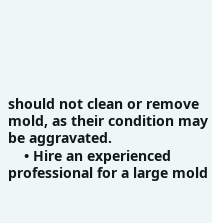should not clean or remove mold, as their condition may be aggravated.
    • Hire an experienced professional for a large mold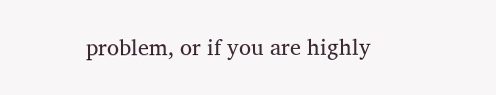problem, or if you are highly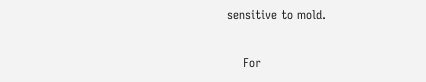sensitive to mold.

    For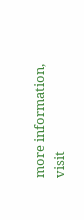more information, visit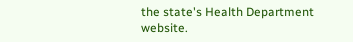the state's Health Department website.